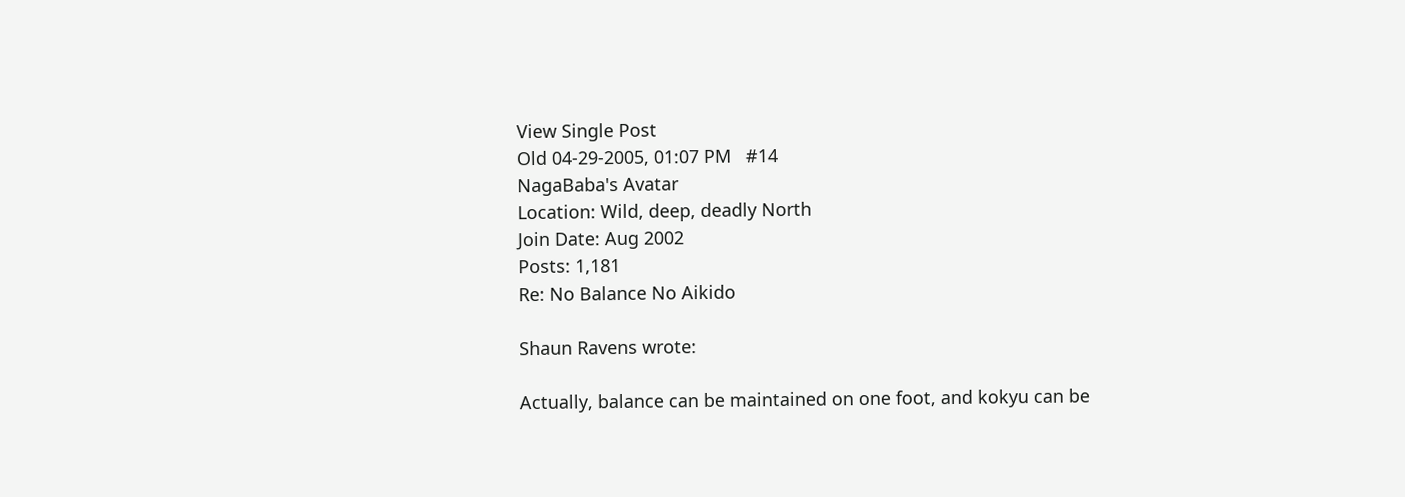View Single Post
Old 04-29-2005, 01:07 PM   #14
NagaBaba's Avatar
Location: Wild, deep, deadly North
Join Date: Aug 2002
Posts: 1,181
Re: No Balance No Aikido

Shaun Ravens wrote:

Actually, balance can be maintained on one foot, and kokyu can be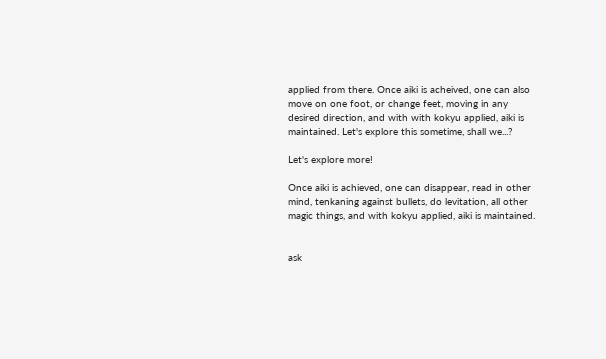applied from there. Once aiki is acheived, one can also move on one foot, or change feet, moving in any desired direction, and with with kokyu applied, aiki is maintained. Let's explore this sometime, shall we...?

Let's explore more!

Once aiki is achieved, one can disappear, read in other mind, tenkaning against bullets, do levitation, all other magic things, and with kokyu applied, aiki is maintained.


ask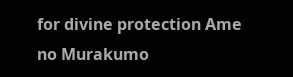for divine protection Ame no Murakumo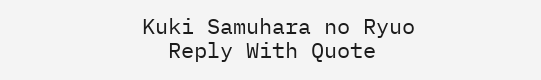Kuki Samuhara no Ryuo
  Reply With Quote